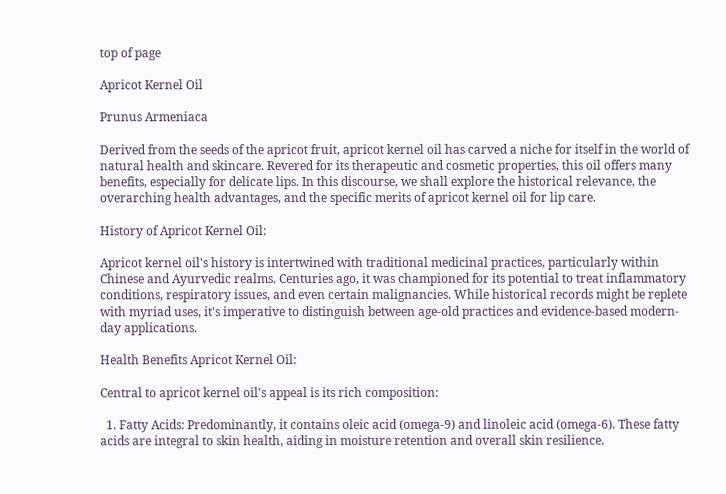top of page

Apricot Kernel Oil

Prunus Armeniaca

Derived from the seeds of the apricot fruit, apricot kernel oil has carved a niche for itself in the world of natural health and skincare. Revered for its therapeutic and cosmetic properties, this oil offers many benefits, especially for delicate lips. In this discourse, we shall explore the historical relevance, the overarching health advantages, and the specific merits of apricot kernel oil for lip care.

History of Apricot Kernel Oil:

Apricot kernel oil's history is intertwined with traditional medicinal practices, particularly within Chinese and Ayurvedic realms. Centuries ago, it was championed for its potential to treat inflammatory conditions, respiratory issues, and even certain malignancies. While historical records might be replete with myriad uses, it's imperative to distinguish between age-old practices and evidence-based modern-day applications.

Health Benefits Apricot Kernel Oil:

Central to apricot kernel oil's appeal is its rich composition:

  1. Fatty Acids: Predominantly, it contains oleic acid (omega-9) and linoleic acid (omega-6). These fatty acids are integral to skin health, aiding in moisture retention and overall skin resilience.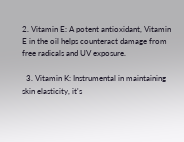2. Vitamin E: A potent antioxidant, Vitamin E in the oil helps counteract damage from free radicals and UV exposure.

  3. Vitamin K: Instrumental in maintaining skin elasticity, it's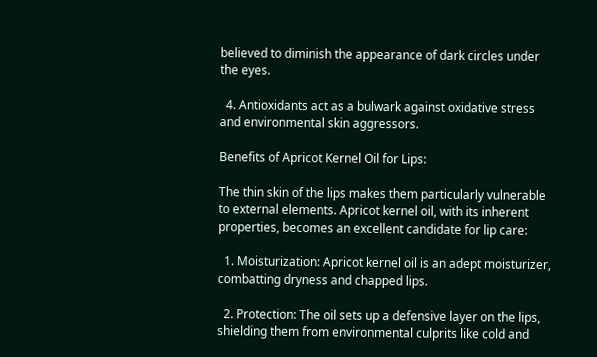believed to diminish the appearance of dark circles under the eyes.

  4. Antioxidants act as a bulwark against oxidative stress and environmental skin aggressors.

Benefits of Apricot Kernel Oil for Lips:

The thin skin of the lips makes them particularly vulnerable to external elements. Apricot kernel oil, with its inherent properties, becomes an excellent candidate for lip care:

  1. Moisturization: Apricot kernel oil is an adept moisturizer, combatting dryness and chapped lips.

  2. Protection: The oil sets up a defensive layer on the lips, shielding them from environmental culprits like cold and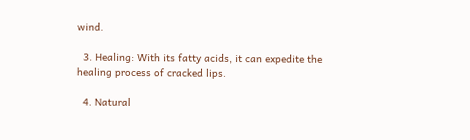wind.

  3. Healing: With its fatty acids, it can expedite the healing process of cracked lips.

  4. Natural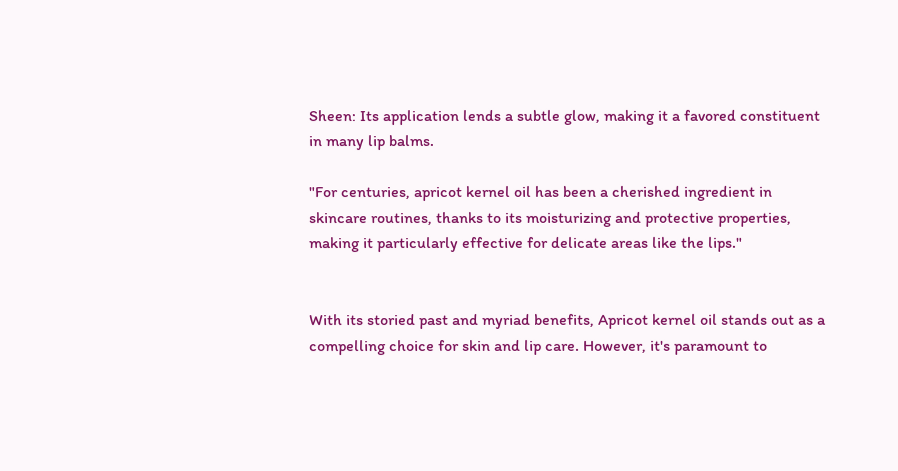Sheen: Its application lends a subtle glow, making it a favored constituent in many lip balms.

"For centuries, apricot kernel oil has been a cherished ingredient in skincare routines, thanks to its moisturizing and protective properties, making it particularly effective for delicate areas like the lips."


With its storied past and myriad benefits, Apricot kernel oil stands out as a compelling choice for skin and lip care. However, it's paramount to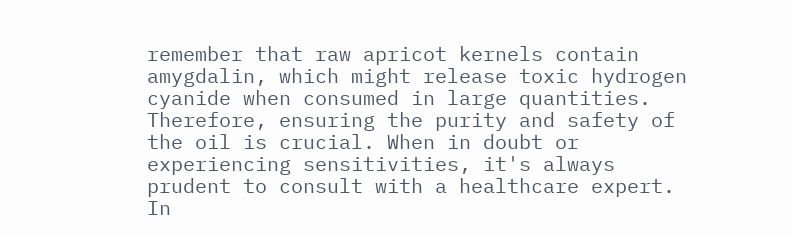remember that raw apricot kernels contain amygdalin, which might release toxic hydrogen cyanide when consumed in large quantities. Therefore, ensuring the purity and safety of the oil is crucial. When in doubt or experiencing sensitivities, it's always prudent to consult with a healthcare expert. In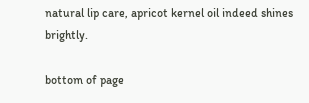natural lip care, apricot kernel oil indeed shines brightly.

bottom of page